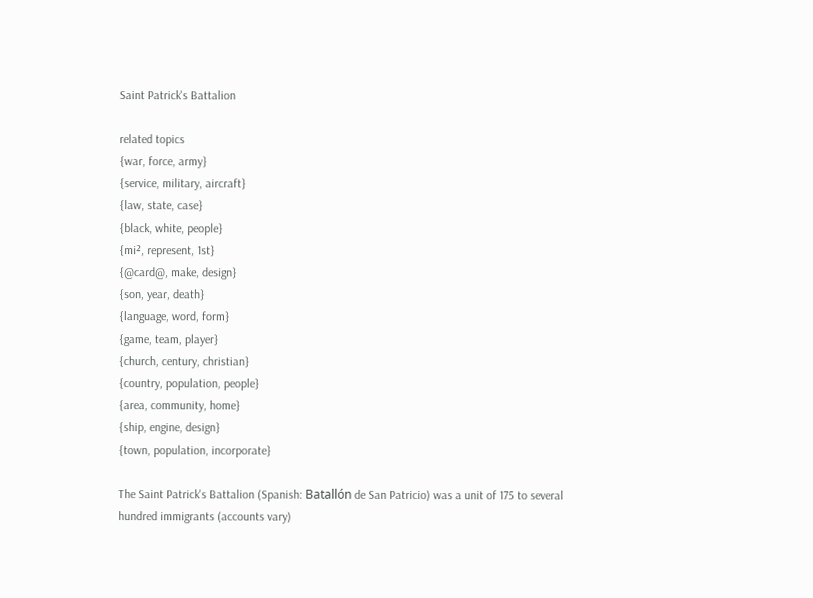Saint Patrick's Battalion

related topics
{war, force, army}
{service, military, aircraft}
{law, state, case}
{black, white, people}
{mi², represent, 1st}
{@card@, make, design}
{son, year, death}
{language, word, form}
{game, team, player}
{church, century, christian}
{country, population, people}
{area, community, home}
{ship, engine, design}
{town, population, incorporate}

The Saint Patrick's Battalion (Spanish: Batallón de San Patricio) was a unit of 175 to several hundred immigrants (accounts vary)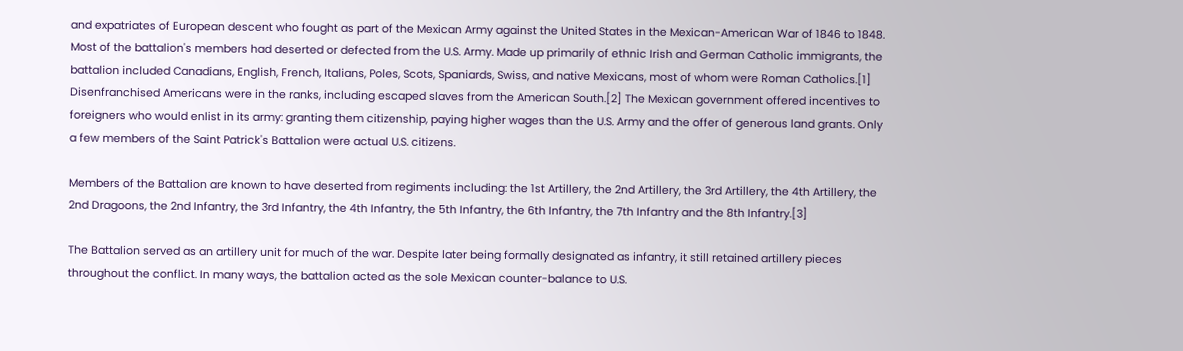and expatriates of European descent who fought as part of the Mexican Army against the United States in the Mexican-American War of 1846 to 1848. Most of the battalion's members had deserted or defected from the U.S. Army. Made up primarily of ethnic Irish and German Catholic immigrants, the battalion included Canadians, English, French, Italians, Poles, Scots, Spaniards, Swiss, and native Mexicans, most of whom were Roman Catholics.[1] Disenfranchised Americans were in the ranks, including escaped slaves from the American South.[2] The Mexican government offered incentives to foreigners who would enlist in its army: granting them citizenship, paying higher wages than the U.S. Army and the offer of generous land grants. Only a few members of the Saint Patrick's Battalion were actual U.S. citizens.

Members of the Battalion are known to have deserted from regiments including: the 1st Artillery, the 2nd Artillery, the 3rd Artillery, the 4th Artillery, the 2nd Dragoons, the 2nd Infantry, the 3rd Infantry, the 4th Infantry, the 5th Infantry, the 6th Infantry, the 7th Infantry and the 8th Infantry.[3]

The Battalion served as an artillery unit for much of the war. Despite later being formally designated as infantry, it still retained artillery pieces throughout the conflict. In many ways, the battalion acted as the sole Mexican counter-balance to U.S.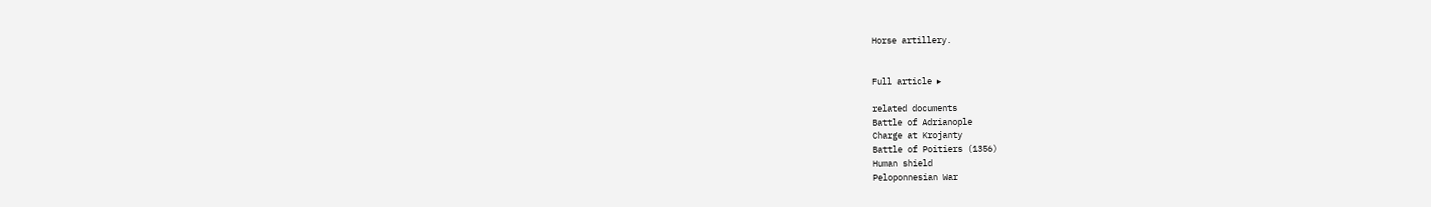Horse artillery.


Full article ▸

related documents
Battle of Adrianople
Charge at Krojanty
Battle of Poitiers (1356)
Human shield
Peloponnesian War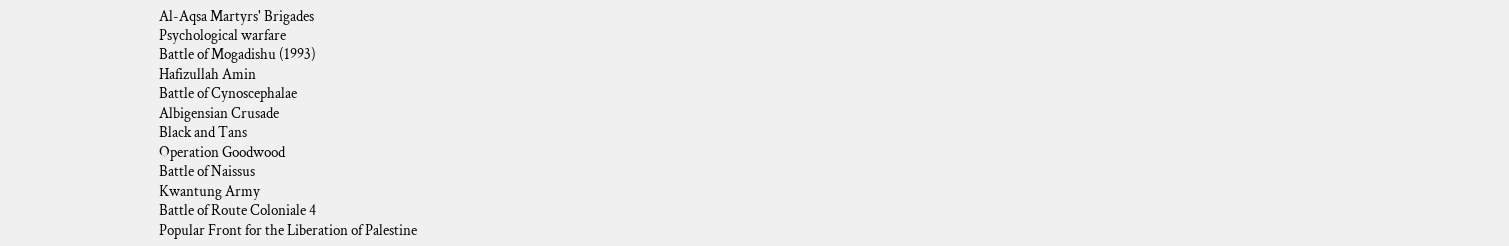Al-Aqsa Martyrs' Brigades
Psychological warfare
Battle of Mogadishu (1993)
Hafizullah Amin
Battle of Cynoscephalae
Albigensian Crusade
Black and Tans
Operation Goodwood
Battle of Naissus
Kwantung Army
Battle of Route Coloniale 4
Popular Front for the Liberation of Palestine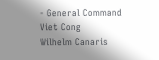- General Command
Viet Cong
Wilhelm Canaris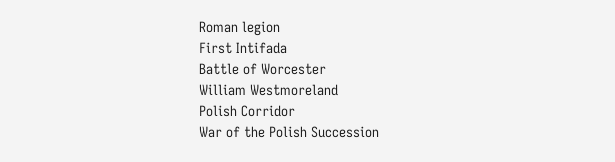Roman legion
First Intifada
Battle of Worcester
William Westmoreland
Polish Corridor
War of the Polish Succession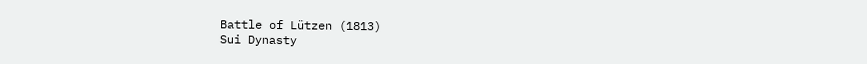Battle of Lützen (1813)
Sui Dynasty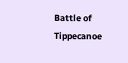Battle of Tippecanoe